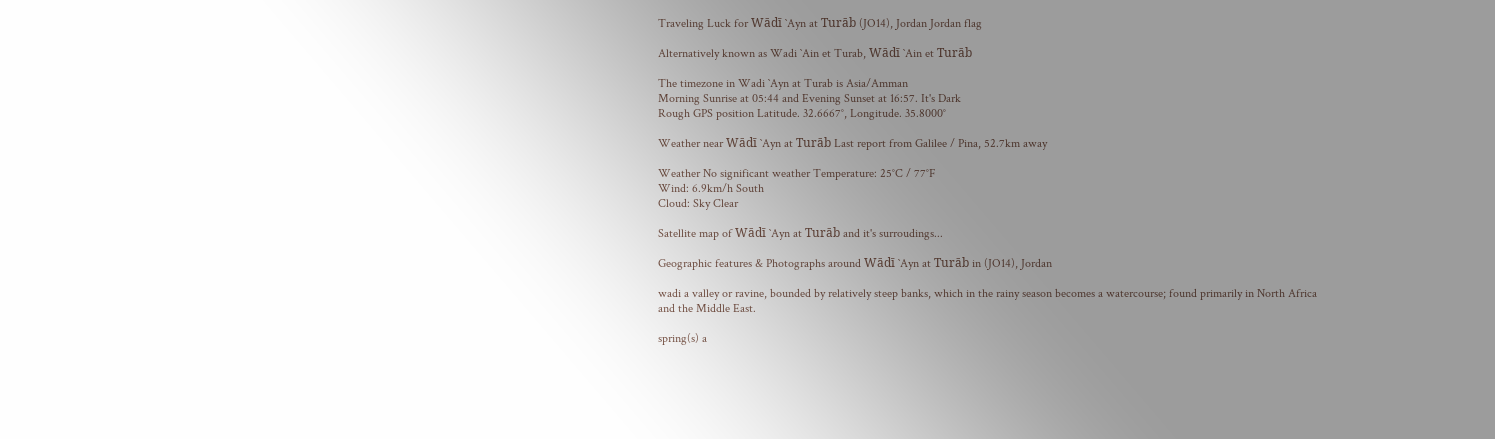Traveling Luck for Wādī `Ayn at Turāb (JO14), Jordan Jordan flag

Alternatively known as Wadi `Ain et Turab, Wādī `Ain et Turāb

The timezone in Wadi `Ayn at Turab is Asia/Amman
Morning Sunrise at 05:44 and Evening Sunset at 16:57. It's Dark
Rough GPS position Latitude. 32.6667°, Longitude. 35.8000°

Weather near Wādī `Ayn at Turāb Last report from Galilee / Pina, 52.7km away

Weather No significant weather Temperature: 25°C / 77°F
Wind: 6.9km/h South
Cloud: Sky Clear

Satellite map of Wādī `Ayn at Turāb and it's surroudings...

Geographic features & Photographs around Wādī `Ayn at Turāb in (JO14), Jordan

wadi a valley or ravine, bounded by relatively steep banks, which in the rainy season becomes a watercourse; found primarily in North Africa and the Middle East.

spring(s) a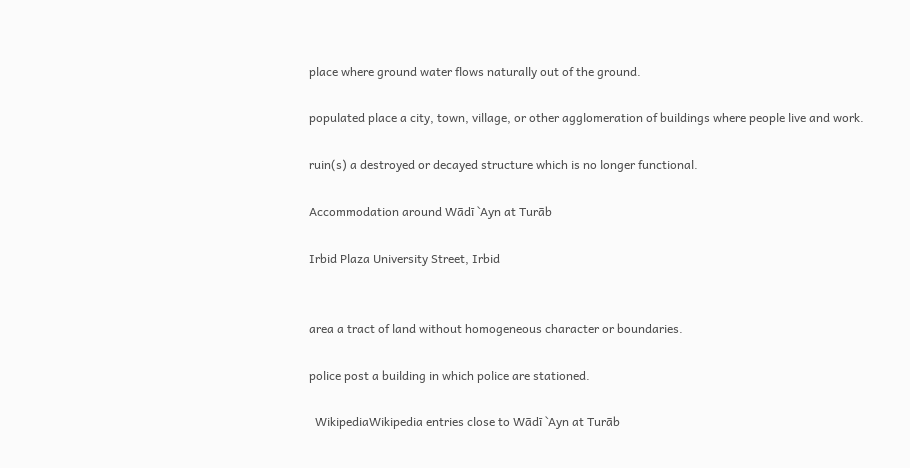place where ground water flows naturally out of the ground.

populated place a city, town, village, or other agglomeration of buildings where people live and work.

ruin(s) a destroyed or decayed structure which is no longer functional.

Accommodation around Wādī `Ayn at Turāb

Irbid Plaza University Street, Irbid


area a tract of land without homogeneous character or boundaries.

police post a building in which police are stationed.

  WikipediaWikipedia entries close to Wādī `Ayn at Turāb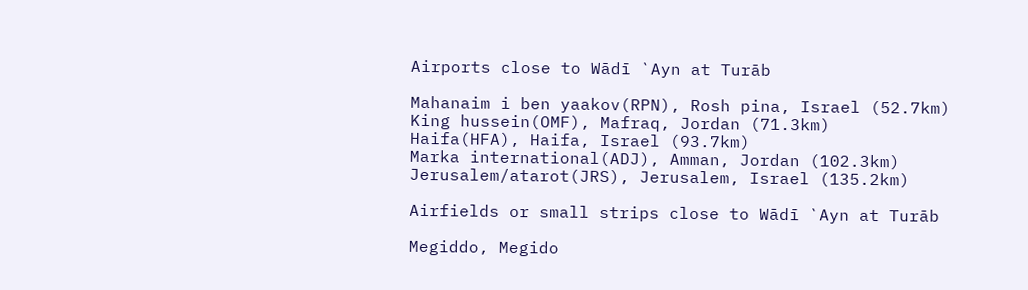Airports close to Wādī `Ayn at Turāb

Mahanaim i ben yaakov(RPN), Rosh pina, Israel (52.7km)
King hussein(OMF), Mafraq, Jordan (71.3km)
Haifa(HFA), Haifa, Israel (93.7km)
Marka international(ADJ), Amman, Jordan (102.3km)
Jerusalem/atarot(JRS), Jerusalem, Israel (135.2km)

Airfields or small strips close to Wādī `Ayn at Turāb

Megiddo, Megido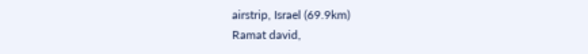airstrip, Israel (69.9km)
Ramat david,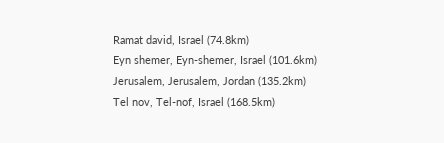Ramat david, Israel (74.8km)
Eyn shemer, Eyn-shemer, Israel (101.6km)
Jerusalem, Jerusalem, Jordan (135.2km)
Tel nov, Tel-nof, Israel (168.5km)